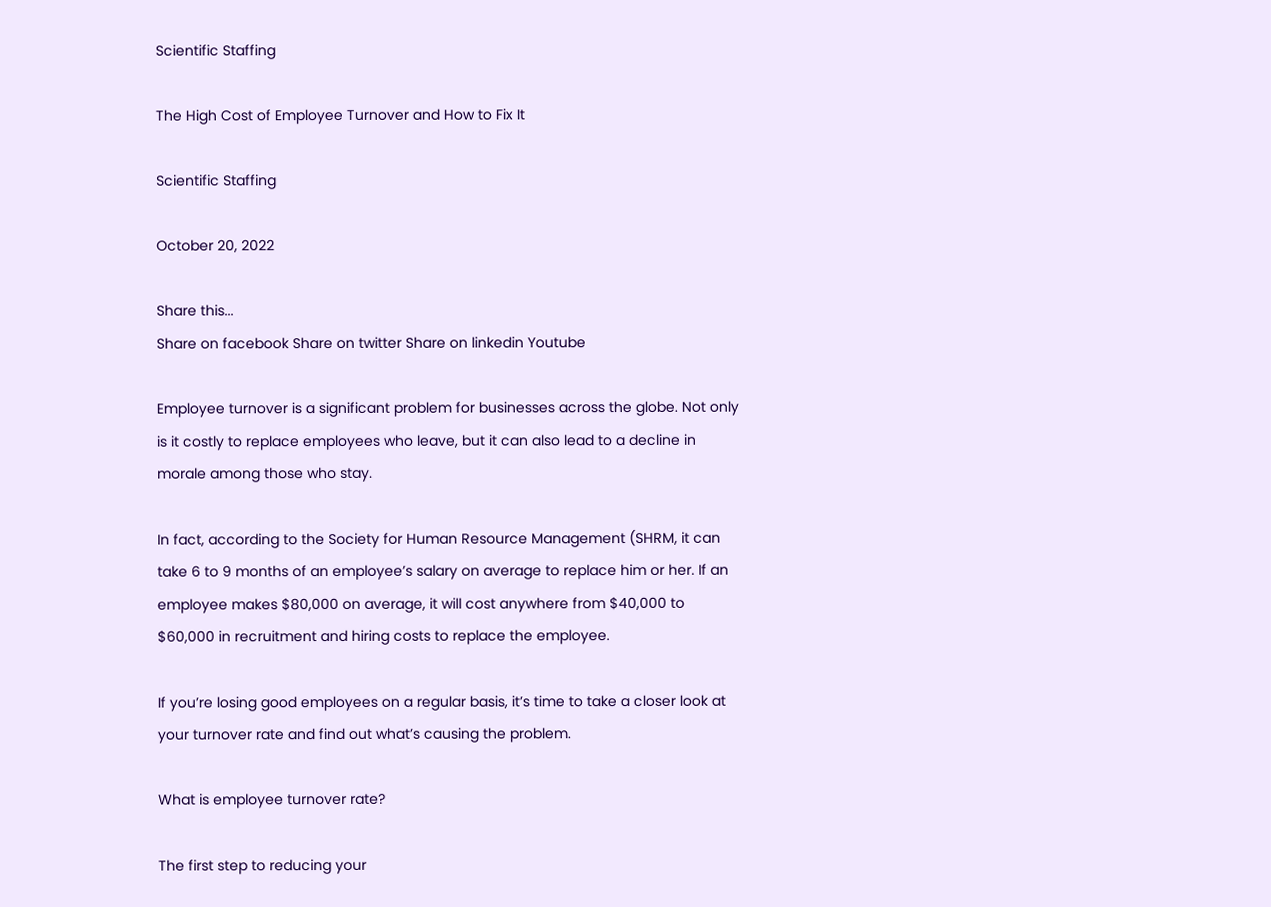Scientific Staffing

The High Cost of Employee Turnover and How to Fix It

Scientific Staffing

October 20, 2022

Share this...
Share on facebook Share on twitter Share on linkedin Youtube

Employee turnover is a significant problem for businesses across the globe. Not only is it costly to replace employees who leave, but it can also lead to a decline in morale among those who stay.

In fact, according to the Society for Human Resource Management (SHRM, it can take 6 to 9 months of an employee’s salary on average to replace him or her. If an employee makes $80,000 on average, it will cost anywhere from $40,000 to $60,000 in recruitment and hiring costs to replace the employee.

If you’re losing good employees on a regular basis, it’s time to take a closer look at your turnover rate and find out what’s causing the problem.

What is employee turnover rate?

The first step to reducing your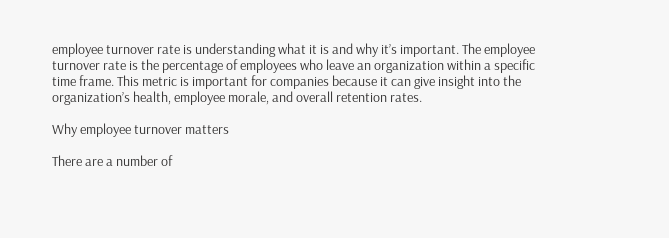employee turnover rate is understanding what it is and why it’s important. The employee turnover rate is the percentage of employees who leave an organization within a specific time frame. This metric is important for companies because it can give insight into the organization’s health, employee morale, and overall retention rates.

Why employee turnover matters

There are a number of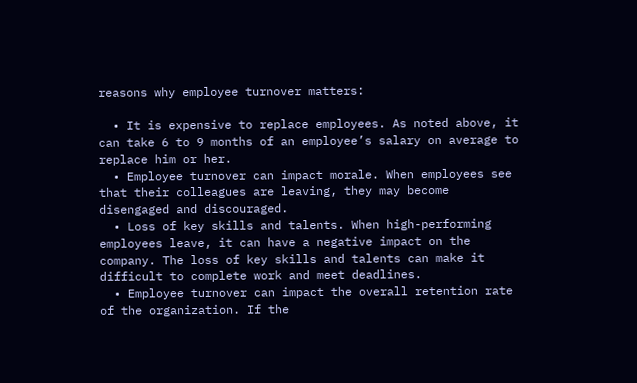reasons why employee turnover matters:

  • It is expensive to replace employees. As noted above, it can take 6 to 9 months of an employee’s salary on average to replace him or her.
  • Employee turnover can impact morale. When employees see that their colleagues are leaving, they may become disengaged and discouraged.
  • Loss of key skills and talents. When high-performing employees leave, it can have a negative impact on the company. The loss of key skills and talents can make it difficult to complete work and meet deadlines.
  • Employee turnover can impact the overall retention rate of the organization. If the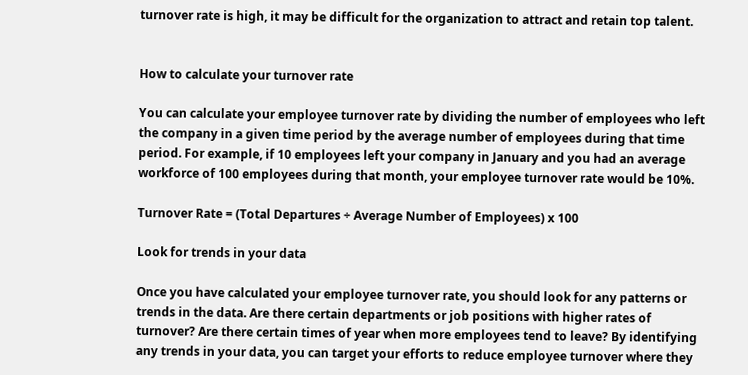turnover rate is high, it may be difficult for the organization to attract and retain top talent.


How to calculate your turnover rate

You can calculate your employee turnover rate by dividing the number of employees who left the company in a given time period by the average number of employees during that time period. For example, if 10 employees left your company in January and you had an average workforce of 100 employees during that month, your employee turnover rate would be 10%.

Turnover Rate = (Total Departures ÷ Average Number of Employees) x 100

Look for trends in your data

Once you have calculated your employee turnover rate, you should look for any patterns or trends in the data. Are there certain departments or job positions with higher rates of turnover? Are there certain times of year when more employees tend to leave? By identifying any trends in your data, you can target your efforts to reduce employee turnover where they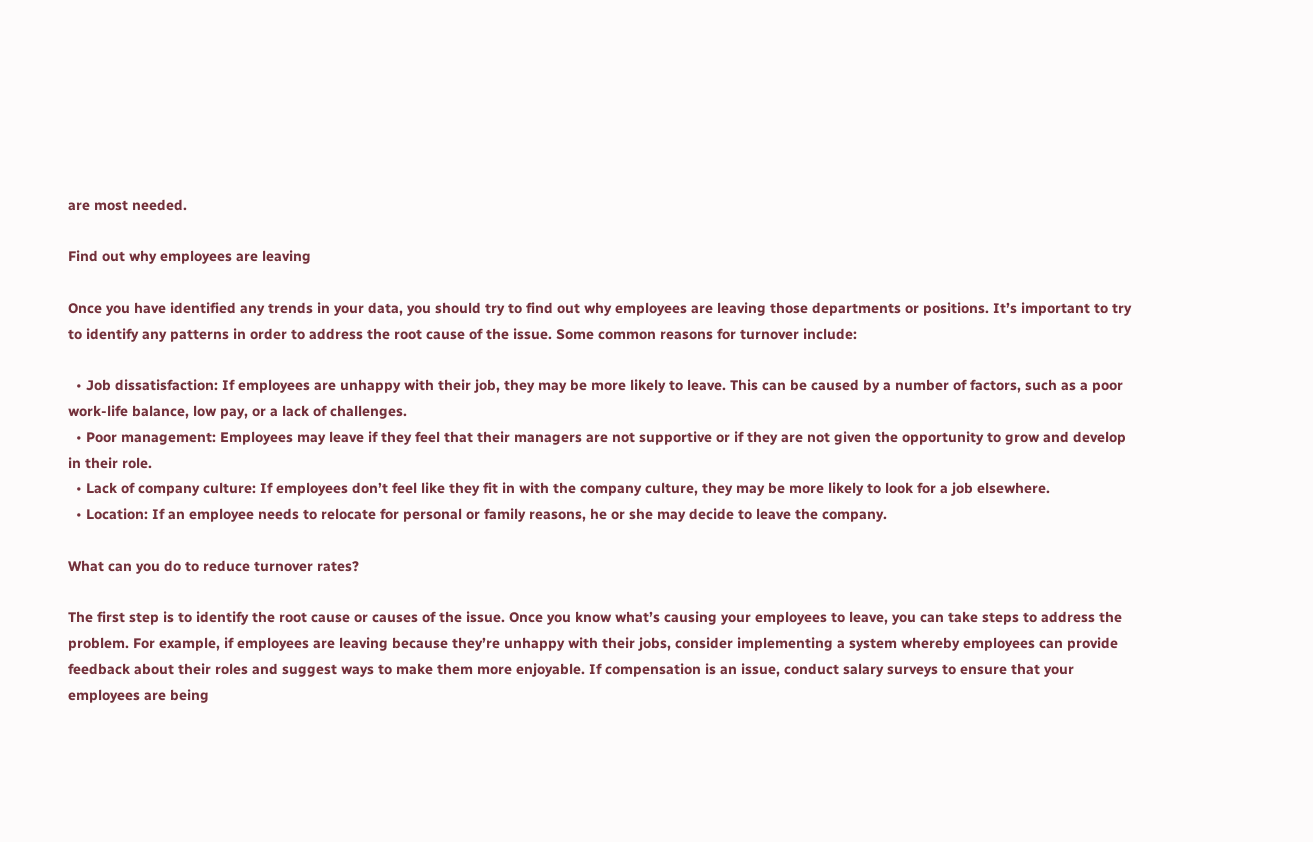are most needed.

Find out why employees are leaving

Once you have identified any trends in your data, you should try to find out why employees are leaving those departments or positions. It’s important to try to identify any patterns in order to address the root cause of the issue. Some common reasons for turnover include:

  • Job dissatisfaction: If employees are unhappy with their job, they may be more likely to leave. This can be caused by a number of factors, such as a poor work-life balance, low pay, or a lack of challenges.
  • Poor management: Employees may leave if they feel that their managers are not supportive or if they are not given the opportunity to grow and develop in their role.
  • Lack of company culture: If employees don’t feel like they fit in with the company culture, they may be more likely to look for a job elsewhere.
  • Location: If an employee needs to relocate for personal or family reasons, he or she may decide to leave the company.

What can you do to reduce turnover rates?

The first step is to identify the root cause or causes of the issue. Once you know what’s causing your employees to leave, you can take steps to address the problem. For example, if employees are leaving because they’re unhappy with their jobs, consider implementing a system whereby employees can provide feedback about their roles and suggest ways to make them more enjoyable. If compensation is an issue, conduct salary surveys to ensure that your employees are being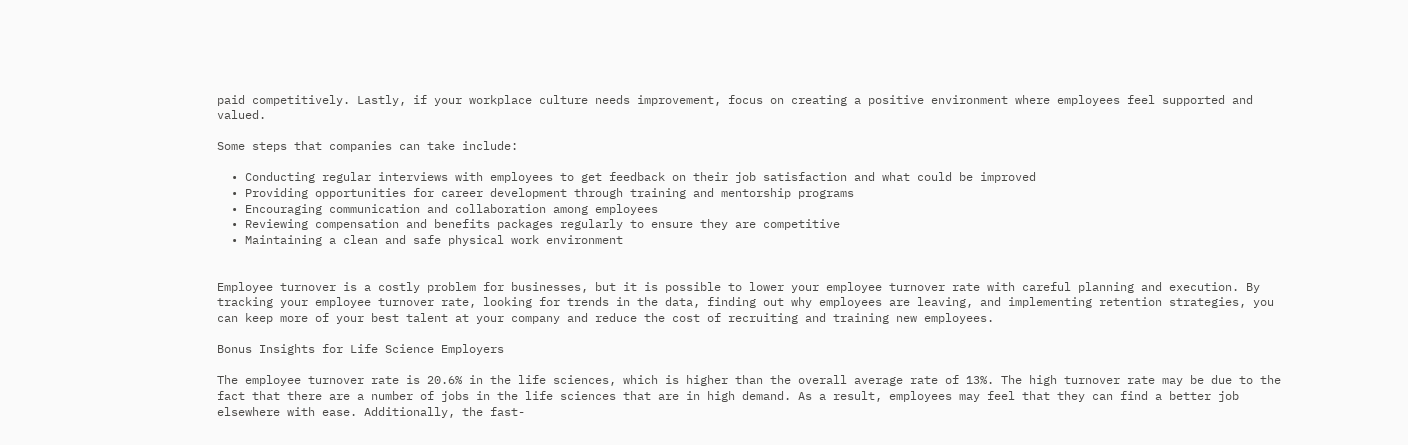paid competitively. Lastly, if your workplace culture needs improvement, focus on creating a positive environment where employees feel supported and valued.

Some steps that companies can take include:

  • Conducting regular interviews with employees to get feedback on their job satisfaction and what could be improved
  • Providing opportunities for career development through training and mentorship programs
  • Encouraging communication and collaboration among employees
  • Reviewing compensation and benefits packages regularly to ensure they are competitive
  • Maintaining a clean and safe physical work environment


Employee turnover is a costly problem for businesses, but it is possible to lower your employee turnover rate with careful planning and execution. By tracking your employee turnover rate, looking for trends in the data, finding out why employees are leaving, and implementing retention strategies, you can keep more of your best talent at your company and reduce the cost of recruiting and training new employees.

Bonus Insights for Life Science Employers

The employee turnover rate is 20.6% in the life sciences, which is higher than the overall average rate of 13%. The high turnover rate may be due to the fact that there are a number of jobs in the life sciences that are in high demand. As a result, employees may feel that they can find a better job elsewhere with ease. Additionally, the fast-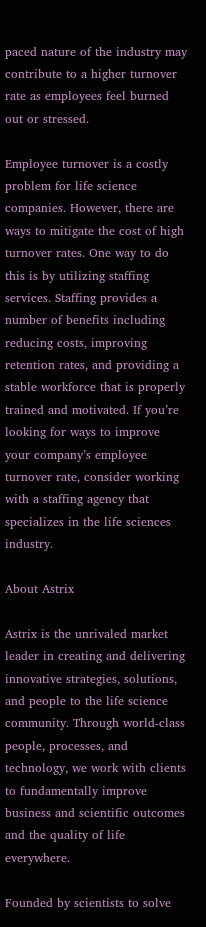paced nature of the industry may contribute to a higher turnover rate as employees feel burned out or stressed.

Employee turnover is a costly problem for life science companies. However, there are ways to mitigate the cost of high turnover rates. One way to do this is by utilizing staffing services. Staffing provides a number of benefits including reducing costs, improving retention rates, and providing a stable workforce that is properly trained and motivated. If you’re looking for ways to improve your company’s employee turnover rate, consider working with a staffing agency that specializes in the life sciences industry.

About Astrix

Astrix is the unrivaled market leader in creating and delivering innovative strategies, solutions, and people to the life science community. Through world-class people, processes, and technology, we work with clients to fundamentally improve business and scientific outcomes and the quality of life everywhere.

Founded by scientists to solve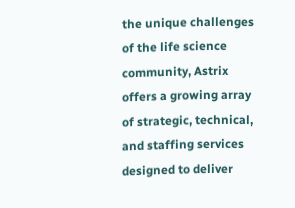the unique challenges of the life science community, Astrix offers a growing array of strategic, technical, and staffing services designed to deliver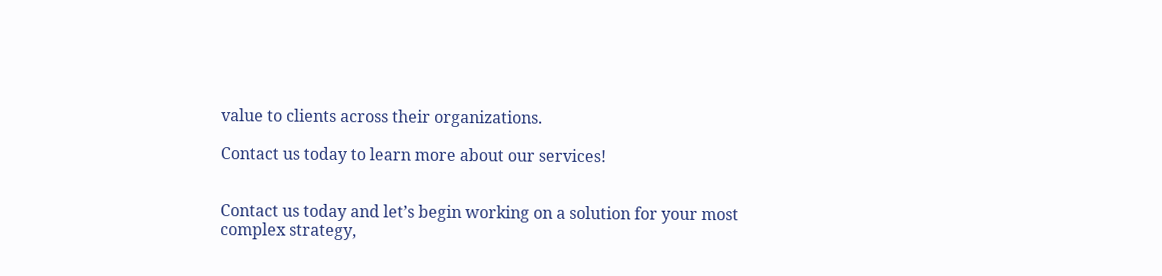value to clients across their organizations.

Contact us today to learn more about our services!


Contact us today and let’s begin working on a solution for your most complex strategy,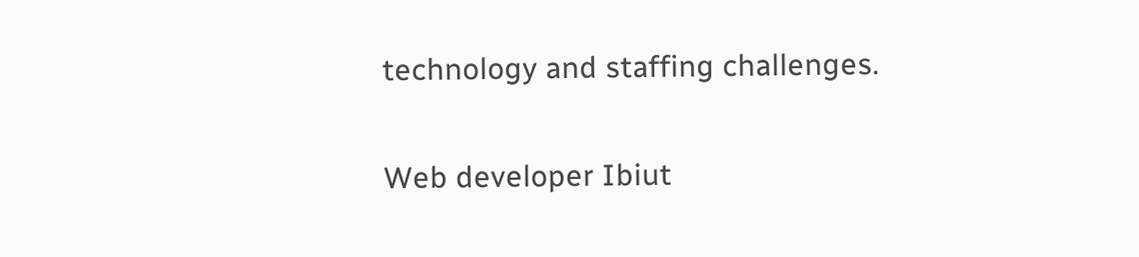technology and staffing challenges.

Web developer Ibiut